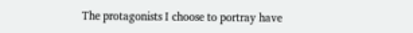The protagonists I choose to portray have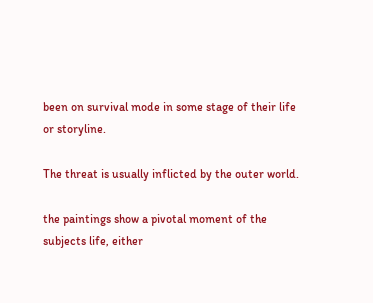been on survival mode in some stage of their life or storyline.

The threat is usually inflicted by the outer world.

the paintings show a pivotal moment of the subjects life, either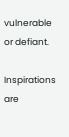vulnerable or defiant.

Inspirations are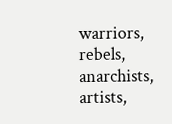warriors, rebels, anarchists, artists,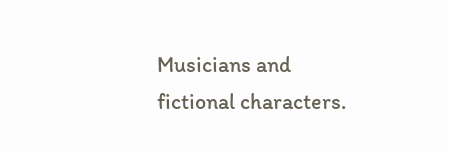Musicians and fictional characters.